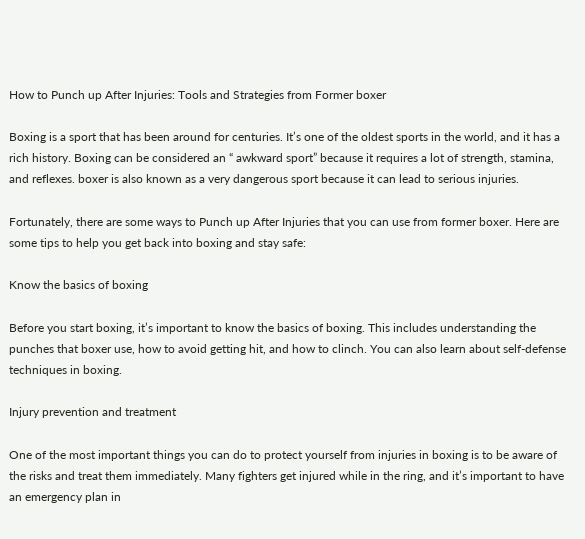How to Punch up After Injuries: Tools and Strategies from Former boxer

Boxing is a sport that has been around for centuries. It’s one of the oldest sports in the world, and it has a rich history. Boxing can be considered an “ awkward sport” because it requires a lot of strength, stamina, and reflexes. boxer is also known as a very dangerous sport because it can lead to serious injuries.

Fortunately, there are some ways to Punch up After Injuries that you can use from former boxer. Here are some tips to help you get back into boxing and stay safe:

Know the basics of boxing

Before you start boxing, it’s important to know the basics of boxing. This includes understanding the punches that boxer use, how to avoid getting hit, and how to clinch. You can also learn about self-defense techniques in boxing.

Injury prevention and treatment

One of the most important things you can do to protect yourself from injuries in boxing is to be aware of the risks and treat them immediately. Many fighters get injured while in the ring, and it’s important to have an emergency plan in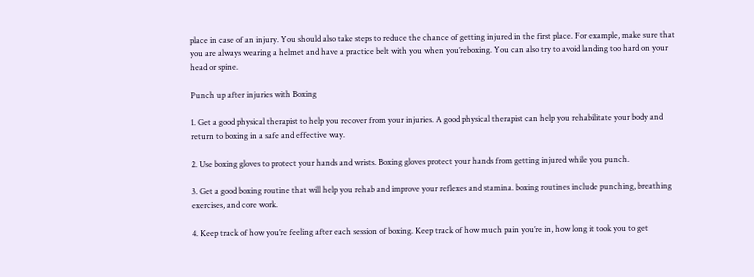place in case of an injury. You should also take steps to reduce the chance of getting injured in the first place. For example, make sure that you are always wearing a helmet and have a practice belt with you when you’reboxing. You can also try to avoid landing too hard on your head or spine.

Punch up after injuries with Boxing

1. Get a good physical therapist to help you recover from your injuries. A good physical therapist can help you rehabilitate your body and return to boxing in a safe and effective way.

2. Use boxing gloves to protect your hands and wrists. Boxing gloves protect your hands from getting injured while you punch.

3. Get a good boxing routine that will help you rehab and improve your reflexes and stamina. boxing routines include punching, breathing exercises, and core work.

4. Keep track of how you’re feeling after each session of boxing. Keep track of how much pain you’re in, how long it took you to get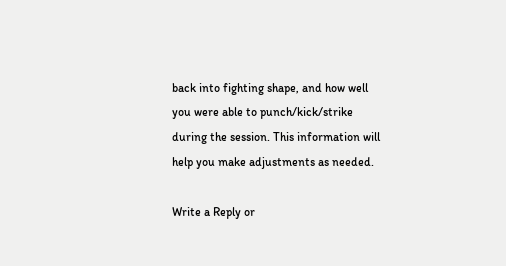back into fighting shape, and how well you were able to punch/kick/strike during the session. This information will help you make adjustments as needed.

Write a Reply or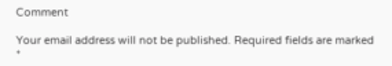Comment

Your email address will not be published. Required fields are marked *